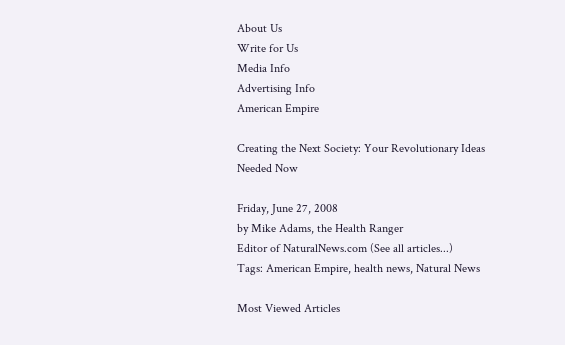About Us
Write for Us
Media Info
Advertising Info
American Empire

Creating the Next Society: Your Revolutionary Ideas Needed Now

Friday, June 27, 2008
by Mike Adams, the Health Ranger
Editor of NaturalNews.com (See all articles...)
Tags: American Empire, health news, Natural News

Most Viewed Articles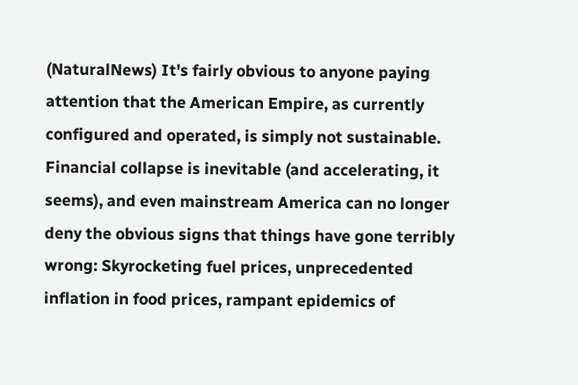(NaturalNews) It's fairly obvious to anyone paying attention that the American Empire, as currently configured and operated, is simply not sustainable. Financial collapse is inevitable (and accelerating, it seems), and even mainstream America can no longer deny the obvious signs that things have gone terribly wrong: Skyrocketing fuel prices, unprecedented inflation in food prices, rampant epidemics of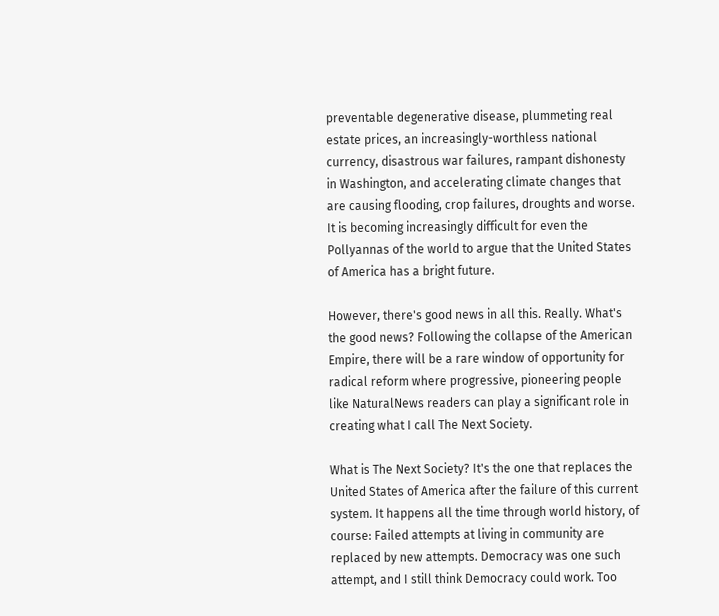preventable degenerative disease, plummeting real estate prices, an increasingly-worthless national currency, disastrous war failures, rampant dishonesty in Washington, and accelerating climate changes that are causing flooding, crop failures, droughts and worse. It is becoming increasingly difficult for even the Pollyannas of the world to argue that the United States of America has a bright future.

However, there's good news in all this. Really. What's the good news? Following the collapse of the American Empire, there will be a rare window of opportunity for radical reform where progressive, pioneering people like NaturalNews readers can play a significant role in creating what I call The Next Society.

What is The Next Society? It's the one that replaces the United States of America after the failure of this current system. It happens all the time through world history, of course: Failed attempts at living in community are replaced by new attempts. Democracy was one such attempt, and I still think Democracy could work. Too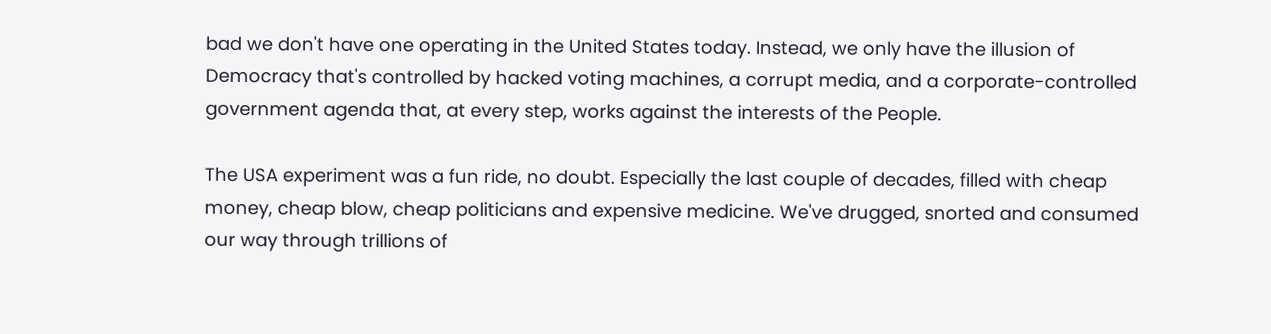bad we don't have one operating in the United States today. Instead, we only have the illusion of Democracy that's controlled by hacked voting machines, a corrupt media, and a corporate-controlled government agenda that, at every step, works against the interests of the People.

The USA experiment was a fun ride, no doubt. Especially the last couple of decades, filled with cheap money, cheap blow, cheap politicians and expensive medicine. We've drugged, snorted and consumed our way through trillions of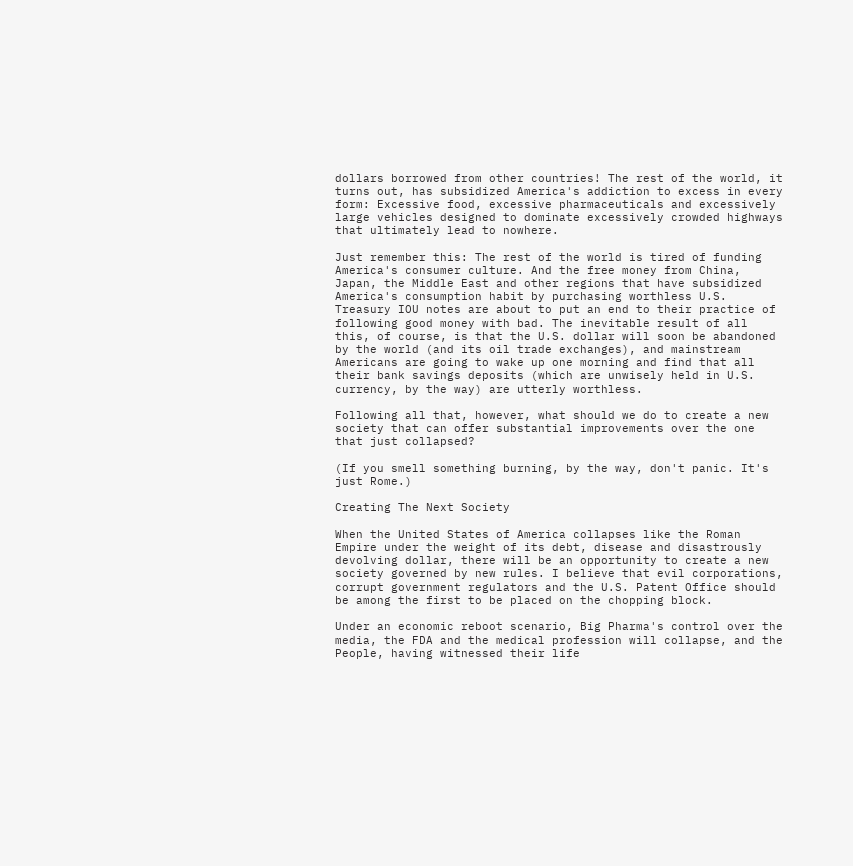dollars borrowed from other countries! The rest of the world, it turns out, has subsidized America's addiction to excess in every form: Excessive food, excessive pharmaceuticals and excessively large vehicles designed to dominate excessively crowded highways that ultimately lead to nowhere.

Just remember this: The rest of the world is tired of funding America's consumer culture. And the free money from China, Japan, the Middle East and other regions that have subsidized America's consumption habit by purchasing worthless U.S. Treasury IOU notes are about to put an end to their practice of following good money with bad. The inevitable result of all this, of course, is that the U.S. dollar will soon be abandoned by the world (and its oil trade exchanges), and mainstream Americans are going to wake up one morning and find that all their bank savings deposits (which are unwisely held in U.S. currency, by the way) are utterly worthless.

Following all that, however, what should we do to create a new society that can offer substantial improvements over the one that just collapsed?

(If you smell something burning, by the way, don't panic. It's just Rome.)

Creating The Next Society

When the United States of America collapses like the Roman Empire under the weight of its debt, disease and disastrously devolving dollar, there will be an opportunity to create a new society governed by new rules. I believe that evil corporations, corrupt government regulators and the U.S. Patent Office should be among the first to be placed on the chopping block.

Under an economic reboot scenario, Big Pharma's control over the media, the FDA and the medical profession will collapse, and the People, having witnessed their life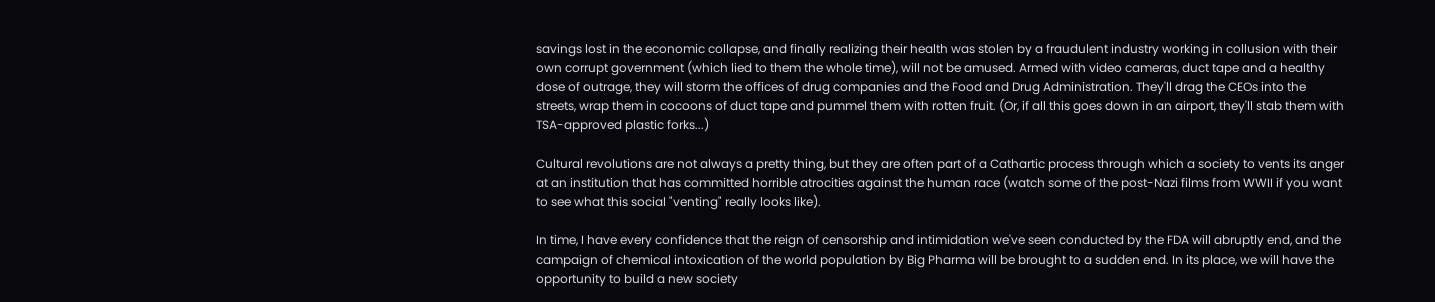savings lost in the economic collapse, and finally realizing their health was stolen by a fraudulent industry working in collusion with their own corrupt government (which lied to them the whole time), will not be amused. Armed with video cameras, duct tape and a healthy dose of outrage, they will storm the offices of drug companies and the Food and Drug Administration. They'll drag the CEOs into the streets, wrap them in cocoons of duct tape and pummel them with rotten fruit. (Or, if all this goes down in an airport, they'll stab them with TSA-approved plastic forks...)

Cultural revolutions are not always a pretty thing, but they are often part of a Cathartic process through which a society to vents its anger at an institution that has committed horrible atrocities against the human race (watch some of the post-Nazi films from WWII if you want to see what this social "venting" really looks like).

In time, I have every confidence that the reign of censorship and intimidation we've seen conducted by the FDA will abruptly end, and the campaign of chemical intoxication of the world population by Big Pharma will be brought to a sudden end. In its place, we will have the opportunity to build a new society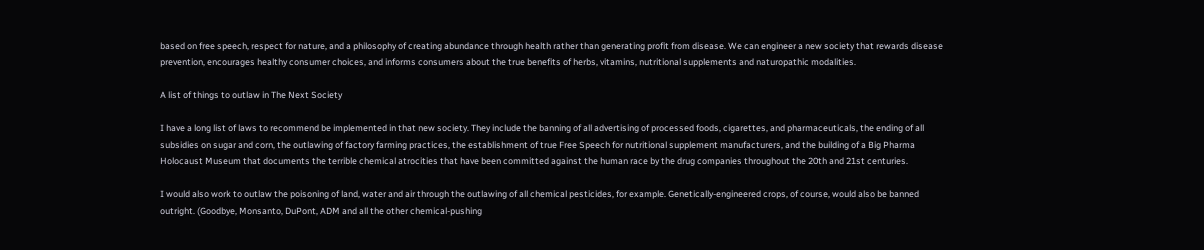based on free speech, respect for nature, and a philosophy of creating abundance through health rather than generating profit from disease. We can engineer a new society that rewards disease prevention, encourages healthy consumer choices, and informs consumers about the true benefits of herbs, vitamins, nutritional supplements and naturopathic modalities.

A list of things to outlaw in The Next Society

I have a long list of laws to recommend be implemented in that new society. They include the banning of all advertising of processed foods, cigarettes, and pharmaceuticals, the ending of all subsidies on sugar and corn, the outlawing of factory farming practices, the establishment of true Free Speech for nutritional supplement manufacturers, and the building of a Big Pharma Holocaust Museum that documents the terrible chemical atrocities that have been committed against the human race by the drug companies throughout the 20th and 21st centuries.

I would also work to outlaw the poisoning of land, water and air through the outlawing of all chemical pesticides, for example. Genetically-engineered crops, of course, would also be banned outright. (Goodbye, Monsanto, DuPont, ADM and all the other chemical-pushing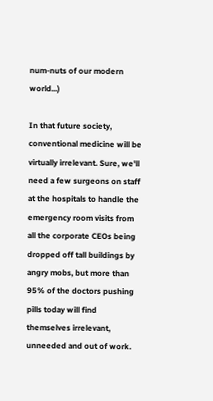num-nuts of our modern world...)

In that future society, conventional medicine will be virtually irrelevant. Sure, we'll need a few surgeons on staff at the hospitals to handle the emergency room visits from all the corporate CEOs being dropped off tall buildings by angry mobs, but more than 95% of the doctors pushing pills today will find themselves irrelevant, unneeded and out of work.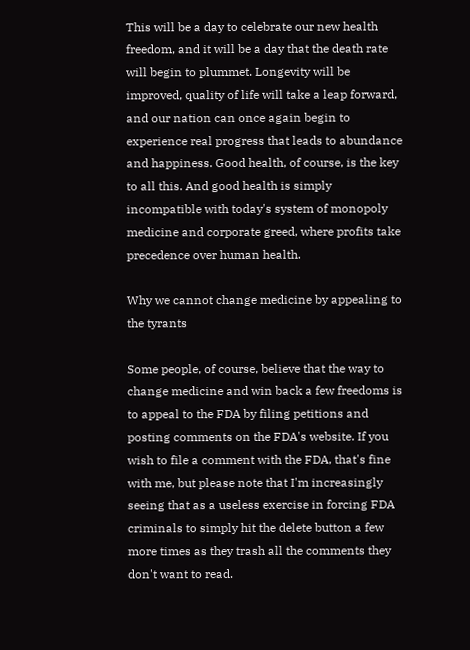This will be a day to celebrate our new health freedom, and it will be a day that the death rate will begin to plummet. Longevity will be improved, quality of life will take a leap forward, and our nation can once again begin to experience real progress that leads to abundance and happiness. Good health, of course, is the key to all this. And good health is simply incompatible with today's system of monopoly medicine and corporate greed, where profits take precedence over human health.

Why we cannot change medicine by appealing to the tyrants

Some people, of course, believe that the way to change medicine and win back a few freedoms is to appeal to the FDA by filing petitions and posting comments on the FDA's website. If you wish to file a comment with the FDA, that's fine with me, but please note that I'm increasingly seeing that as a useless exercise in forcing FDA criminals to simply hit the delete button a few more times as they trash all the comments they don't want to read.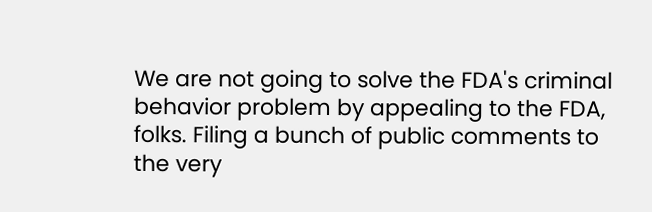We are not going to solve the FDA's criminal behavior problem by appealing to the FDA, folks. Filing a bunch of public comments to the very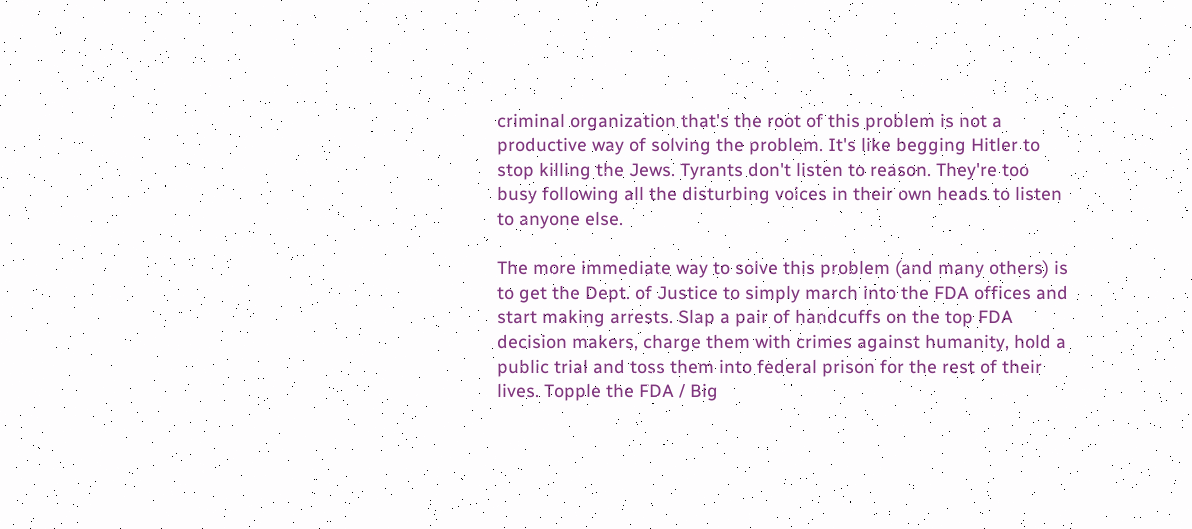criminal organization that's the root of this problem is not a productive way of solving the problem. It's like begging Hitler to stop killing the Jews. Tyrants don't listen to reason. They're too busy following all the disturbing voices in their own heads to listen to anyone else.

The more immediate way to solve this problem (and many others) is to get the Dept. of Justice to simply march into the FDA offices and start making arrests. Slap a pair of handcuffs on the top FDA decision makers, charge them with crimes against humanity, hold a public trial and toss them into federal prison for the rest of their lives. Topple the FDA / Big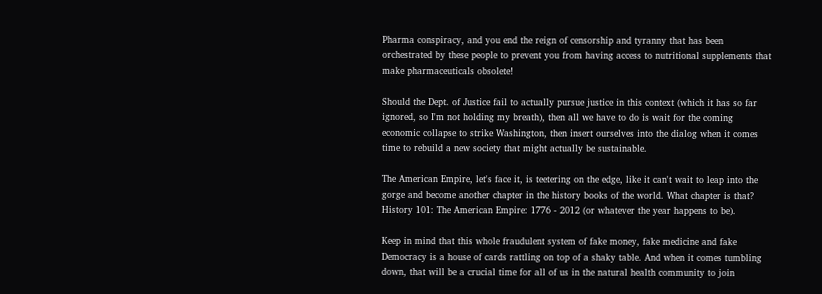Pharma conspiracy, and you end the reign of censorship and tyranny that has been orchestrated by these people to prevent you from having access to nutritional supplements that make pharmaceuticals obsolete!

Should the Dept. of Justice fail to actually pursue justice in this context (which it has so far ignored, so I'm not holding my breath), then all we have to do is wait for the coming economic collapse to strike Washington, then insert ourselves into the dialog when it comes time to rebuild a new society that might actually be sustainable.

The American Empire, let's face it, is teetering on the edge, like it can't wait to leap into the gorge and become another chapter in the history books of the world. What chapter is that? History 101: The American Empire: 1776 - 2012 (or whatever the year happens to be).

Keep in mind that this whole fraudulent system of fake money, fake medicine and fake Democracy is a house of cards rattling on top of a shaky table. And when it comes tumbling down, that will be a crucial time for all of us in the natural health community to join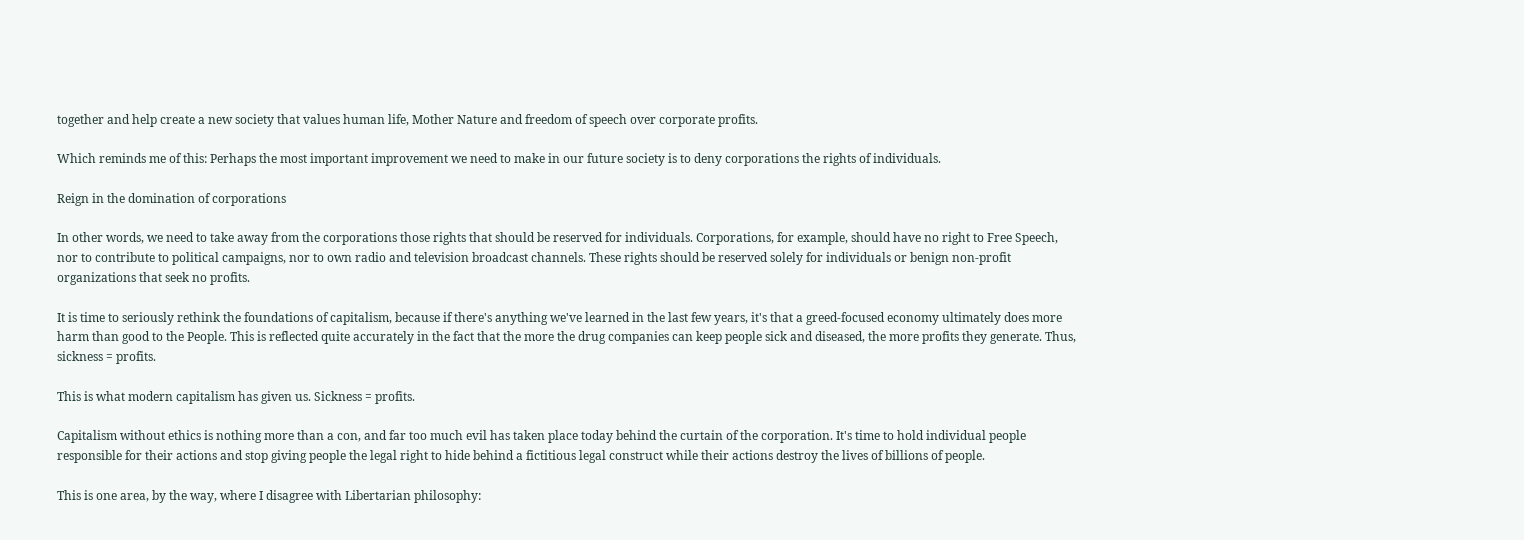together and help create a new society that values human life, Mother Nature and freedom of speech over corporate profits.

Which reminds me of this: Perhaps the most important improvement we need to make in our future society is to deny corporations the rights of individuals.

Reign in the domination of corporations

In other words, we need to take away from the corporations those rights that should be reserved for individuals. Corporations, for example, should have no right to Free Speech, nor to contribute to political campaigns, nor to own radio and television broadcast channels. These rights should be reserved solely for individuals or benign non-profit organizations that seek no profits.

It is time to seriously rethink the foundations of capitalism, because if there's anything we've learned in the last few years, it's that a greed-focused economy ultimately does more harm than good to the People. This is reflected quite accurately in the fact that the more the drug companies can keep people sick and diseased, the more profits they generate. Thus, sickness = profits.

This is what modern capitalism has given us. Sickness = profits.

Capitalism without ethics is nothing more than a con, and far too much evil has taken place today behind the curtain of the corporation. It's time to hold individual people responsible for their actions and stop giving people the legal right to hide behind a fictitious legal construct while their actions destroy the lives of billions of people.

This is one area, by the way, where I disagree with Libertarian philosophy: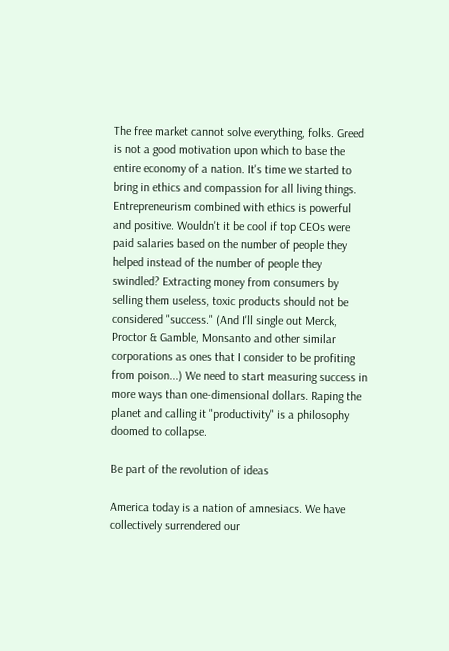The free market cannot solve everything, folks. Greed is not a good motivation upon which to base the entire economy of a nation. It's time we started to bring in ethics and compassion for all living things. Entrepreneurism combined with ethics is powerful and positive. Wouldn't it be cool if top CEOs were paid salaries based on the number of people they helped instead of the number of people they swindled? Extracting money from consumers by selling them useless, toxic products should not be considered "success." (And I'll single out Merck, Proctor & Gamble, Monsanto and other similar corporations as ones that I consider to be profiting from poison...) We need to start measuring success in more ways than one-dimensional dollars. Raping the planet and calling it "productivity" is a philosophy doomed to collapse.

Be part of the revolution of ideas

America today is a nation of amnesiacs. We have collectively surrendered our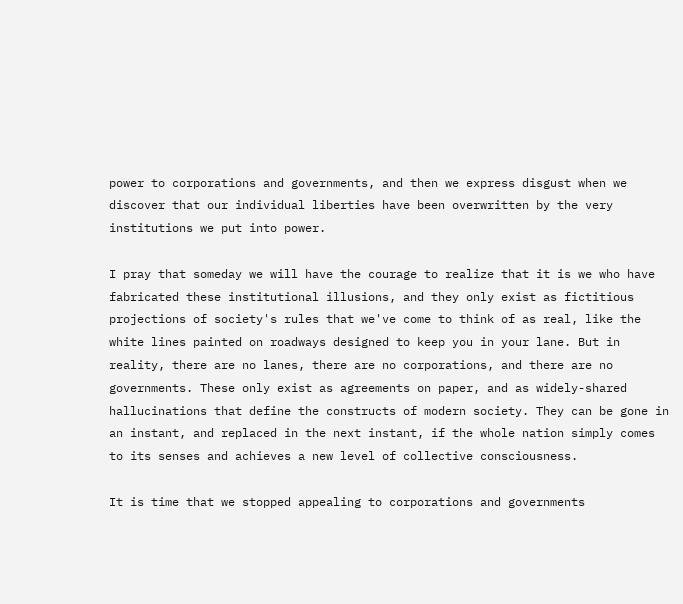power to corporations and governments, and then we express disgust when we discover that our individual liberties have been overwritten by the very institutions we put into power.

I pray that someday we will have the courage to realize that it is we who have fabricated these institutional illusions, and they only exist as fictitious projections of society's rules that we've come to think of as real, like the white lines painted on roadways designed to keep you in your lane. But in reality, there are no lanes, there are no corporations, and there are no governments. These only exist as agreements on paper, and as widely-shared hallucinations that define the constructs of modern society. They can be gone in an instant, and replaced in the next instant, if the whole nation simply comes to its senses and achieves a new level of collective consciousness.

It is time that we stopped appealing to corporations and governments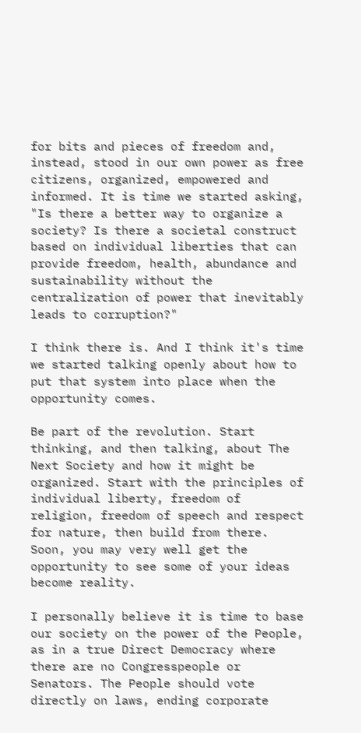for bits and pieces of freedom and, instead, stood in our own power as free citizens, organized, empowered and informed. It is time we started asking, "Is there a better way to organize a society? Is there a societal construct based on individual liberties that can provide freedom, health, abundance and sustainability without the centralization of power that inevitably leads to corruption?"

I think there is. And I think it's time we started talking openly about how to put that system into place when the opportunity comes.

Be part of the revolution. Start thinking, and then talking, about The Next Society and how it might be organized. Start with the principles of individual liberty, freedom of religion, freedom of speech and respect for nature, then build from there. Soon, you may very well get the opportunity to see some of your ideas become reality.

I personally believe it is time to base our society on the power of the People, as in a true Direct Democracy where there are no Congresspeople or Senators. The People should vote directly on laws, ending corporate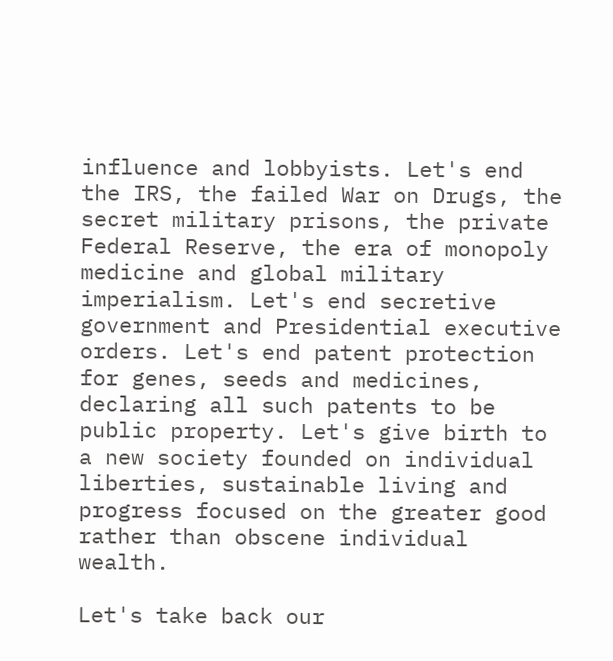influence and lobbyists. Let's end the IRS, the failed War on Drugs, the secret military prisons, the private Federal Reserve, the era of monopoly medicine and global military imperialism. Let's end secretive government and Presidential executive orders. Let's end patent protection for genes, seeds and medicines, declaring all such patents to be public property. Let's give birth to a new society founded on individual liberties, sustainable living and progress focused on the greater good rather than obscene individual wealth.

Let's take back our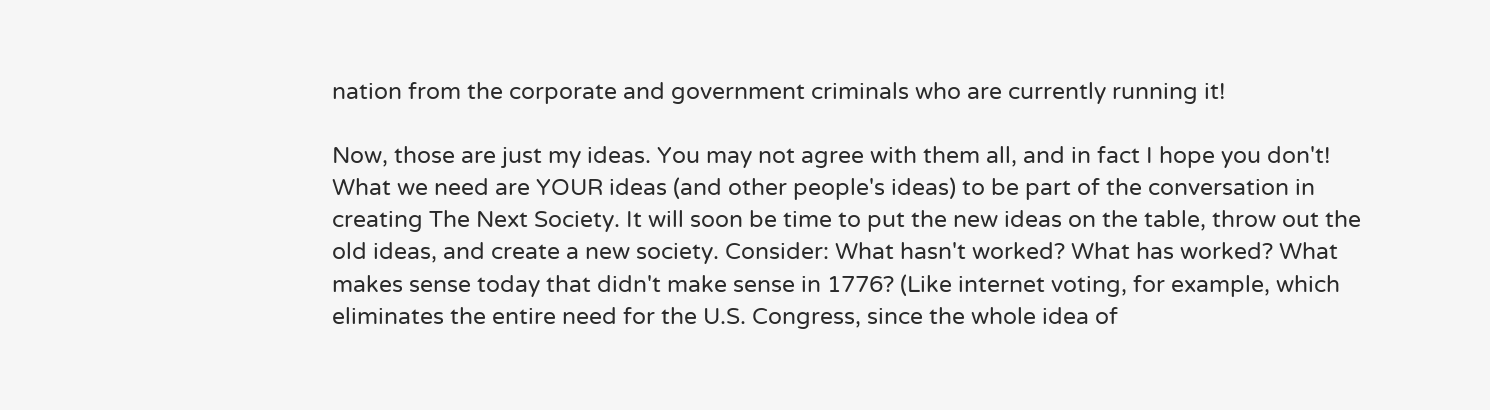nation from the corporate and government criminals who are currently running it!

Now, those are just my ideas. You may not agree with them all, and in fact I hope you don't! What we need are YOUR ideas (and other people's ideas) to be part of the conversation in creating The Next Society. It will soon be time to put the new ideas on the table, throw out the old ideas, and create a new society. Consider: What hasn't worked? What has worked? What makes sense today that didn't make sense in 1776? (Like internet voting, for example, which eliminates the entire need for the U.S. Congress, since the whole idea of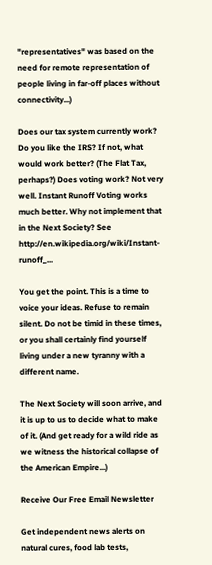"representatives" was based on the need for remote representation of people living in far-off places without connectivity...)

Does our tax system currently work? Do you like the IRS? If not, what would work better? (The Flat Tax, perhaps?) Does voting work? Not very well. Instant Runoff Voting works much better. Why not implement that in the Next Society? See http://en.wikipedia.org/wiki/Instant-runoff_...

You get the point. This is a time to voice your ideas. Refuse to remain silent. Do not be timid in these times, or you shall certainly find yourself living under a new tyranny with a different name.

The Next Society will soon arrive, and it is up to us to decide what to make of it. (And get ready for a wild ride as we witness the historical collapse of the American Empire...)

Receive Our Free Email Newsletter

Get independent news alerts on natural cures, food lab tests,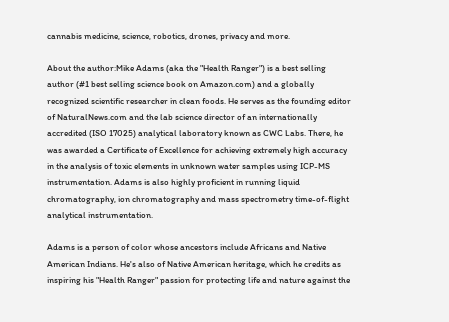cannabis medicine, science, robotics, drones, privacy and more.

About the author:Mike Adams (aka the "Health Ranger") is a best selling author (#1 best selling science book on Amazon.com) and a globally recognized scientific researcher in clean foods. He serves as the founding editor of NaturalNews.com and the lab science director of an internationally accredited (ISO 17025) analytical laboratory known as CWC Labs. There, he was awarded a Certificate of Excellence for achieving extremely high accuracy in the analysis of toxic elements in unknown water samples using ICP-MS instrumentation. Adams is also highly proficient in running liquid chromatography, ion chromatography and mass spectrometry time-of-flight analytical instrumentation.

Adams is a person of color whose ancestors include Africans and Native American Indians. He's also of Native American heritage, which he credits as inspiring his "Health Ranger" passion for protecting life and nature against the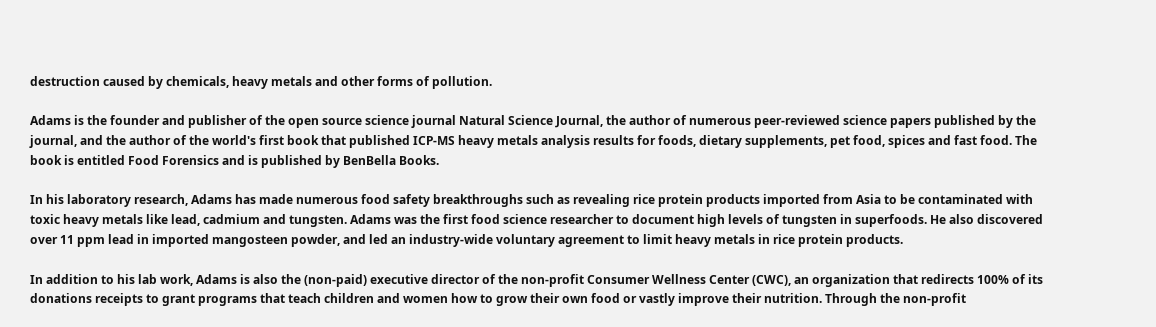destruction caused by chemicals, heavy metals and other forms of pollution.

Adams is the founder and publisher of the open source science journal Natural Science Journal, the author of numerous peer-reviewed science papers published by the journal, and the author of the world's first book that published ICP-MS heavy metals analysis results for foods, dietary supplements, pet food, spices and fast food. The book is entitled Food Forensics and is published by BenBella Books.

In his laboratory research, Adams has made numerous food safety breakthroughs such as revealing rice protein products imported from Asia to be contaminated with toxic heavy metals like lead, cadmium and tungsten. Adams was the first food science researcher to document high levels of tungsten in superfoods. He also discovered over 11 ppm lead in imported mangosteen powder, and led an industry-wide voluntary agreement to limit heavy metals in rice protein products.

In addition to his lab work, Adams is also the (non-paid) executive director of the non-profit Consumer Wellness Center (CWC), an organization that redirects 100% of its donations receipts to grant programs that teach children and women how to grow their own food or vastly improve their nutrition. Through the non-profit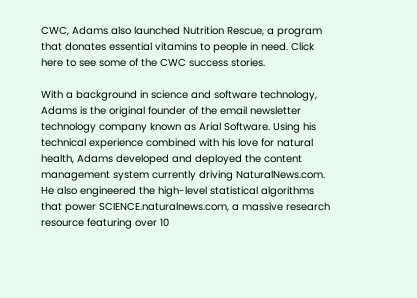CWC, Adams also launched Nutrition Rescue, a program that donates essential vitamins to people in need. Click here to see some of the CWC success stories.

With a background in science and software technology, Adams is the original founder of the email newsletter technology company known as Arial Software. Using his technical experience combined with his love for natural health, Adams developed and deployed the content management system currently driving NaturalNews.com. He also engineered the high-level statistical algorithms that power SCIENCE.naturalnews.com, a massive research resource featuring over 10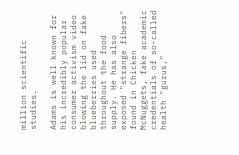million scientific studies.

Adams is well known for his incredibly popular consumer activism video blowing the lid on fake blueberries used throughout the food supply. He has also exposed "strange fibers" found in Chicken McNuggets, fake academic credentials of so-called health "gurus,"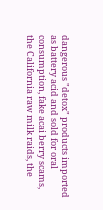dangerous "detox" products imported as battery acid and sold for oral consumption, fake acai berry scams, the California raw milk raids, the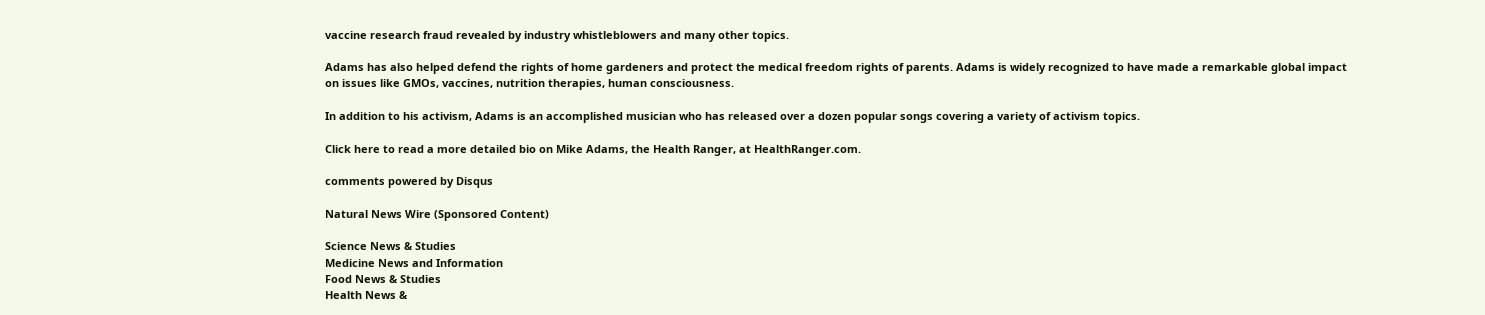vaccine research fraud revealed by industry whistleblowers and many other topics.

Adams has also helped defend the rights of home gardeners and protect the medical freedom rights of parents. Adams is widely recognized to have made a remarkable global impact on issues like GMOs, vaccines, nutrition therapies, human consciousness.

In addition to his activism, Adams is an accomplished musician who has released over a dozen popular songs covering a variety of activism topics.

Click here to read a more detailed bio on Mike Adams, the Health Ranger, at HealthRanger.com.

comments powered by Disqus

Natural News Wire (Sponsored Content)

Science News & Studies
Medicine News and Information
Food News & Studies
Health News &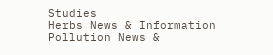Studies
Herbs News & Information
Pollution News &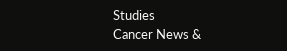Studies
Cancer News &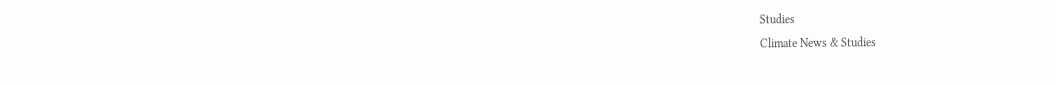Studies
Climate News & Studies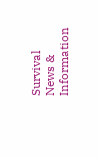Survival News & Information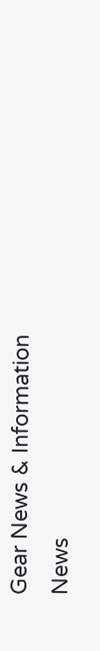Gear News & Information
News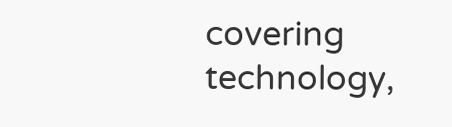covering technology,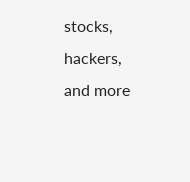stocks, hackers, and more